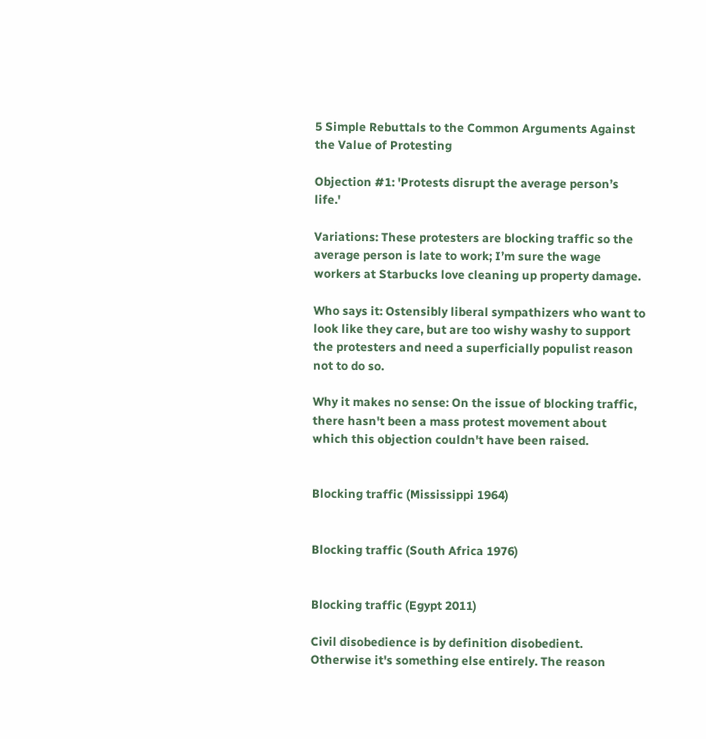5 Simple Rebuttals to the Common Arguments Against the Value of Protesting

Objection #1: 'Protests disrupt the average person’s life.'

Variations: These protesters are blocking traffic so the average person is late to work; I’m sure the wage workers at Starbucks love cleaning up property damage.

Who says it: Ostensibly liberal sympathizers who want to look like they care, but are too wishy washy to support the protesters and need a superficially populist reason not to do so.

Why it makes no sense: On the issue of blocking traffic, there hasn't been a mass protest movement about which this objection couldn't have been raised.


Blocking traffic (Mississippi 1964)


Blocking traffic (South Africa 1976)


Blocking traffic (Egypt 2011)

Civil disobedience is by definition disobedient. Otherwise it's something else entirely. The reason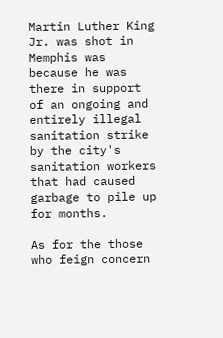Martin Luther King Jr. was shot in Memphis was because he was there in support of an ongoing and entirely illegal sanitation strike by the city's sanitation workers that had caused garbage to pile up for months.

As for the those who feign concern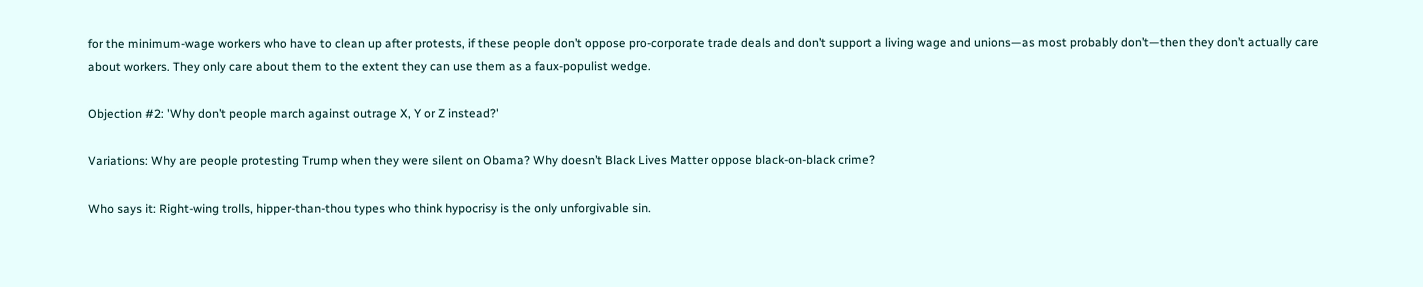for the minimum-wage workers who have to clean up after protests, if these people don’t oppose pro-corporate trade deals and don’t support a living wage and unions—as most probably don’t—then they don’t actually care about workers. They only care about them to the extent they can use them as a faux-populist wedge.

Objection #2: 'Why don’t people march against outrage X, Y or Z instead?'

Variations: Why are people protesting Trump when they were silent on Obama? Why doesn’t Black Lives Matter oppose black-on-black crime?

Who says it: Right-wing trolls, hipper-than-thou types who think hypocrisy is the only unforgivable sin.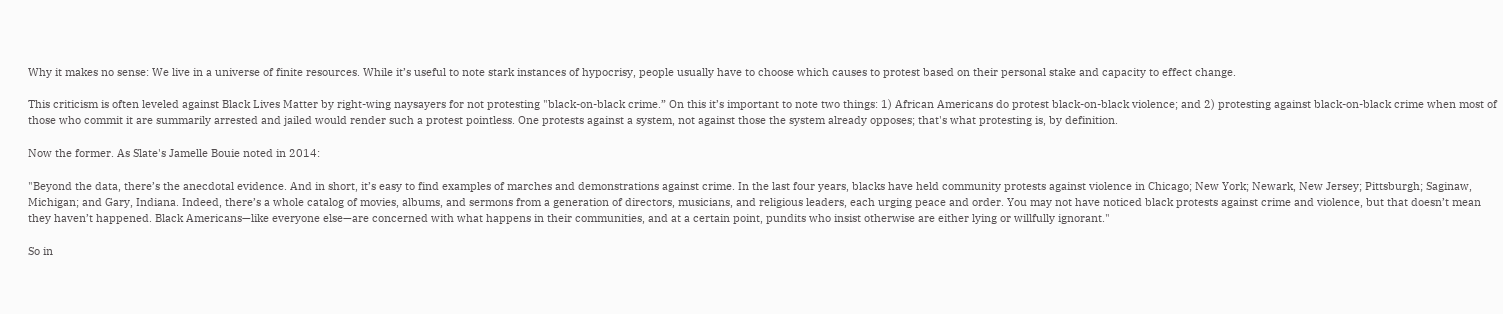Why it makes no sense: We live in a universe of finite resources. While it’s useful to note stark instances of hypocrisy, people usually have to choose which causes to protest based on their personal stake and capacity to effect change.

This criticism is often leveled against Black Lives Matter by right-wing naysayers for not protesting "black-on-black crime.” On this it’s important to note two things: 1) African Americans do protest black-on-black violence; and 2) protesting against black-on-black crime when most of those who commit it are summarily arrested and jailed would render such a protest pointless. One protests against a system, not against those the system already opposes; that's what protesting is, by definition.

Now the former. As Slate's Jamelle Bouie noted in 2014:

"Beyond the data, there’s the anecdotal evidence. And in short, it’s easy to find examples of marches and demonstrations against crime. In the last four years, blacks have held community protests against violence in Chicago; New York; Newark, New Jersey; Pittsburgh; Saginaw, Michigan; and Gary, Indiana. Indeed, there’s a whole catalog of movies, albums, and sermons from a generation of directors, musicians, and religious leaders, each urging peace and order. You may not have noticed black protests against crime and violence, but that doesn’t mean they haven’t happened. Black Americans—like everyone else—are concerned with what happens in their communities, and at a certain point, pundits who insist otherwise are either lying or willfully ignorant."

So in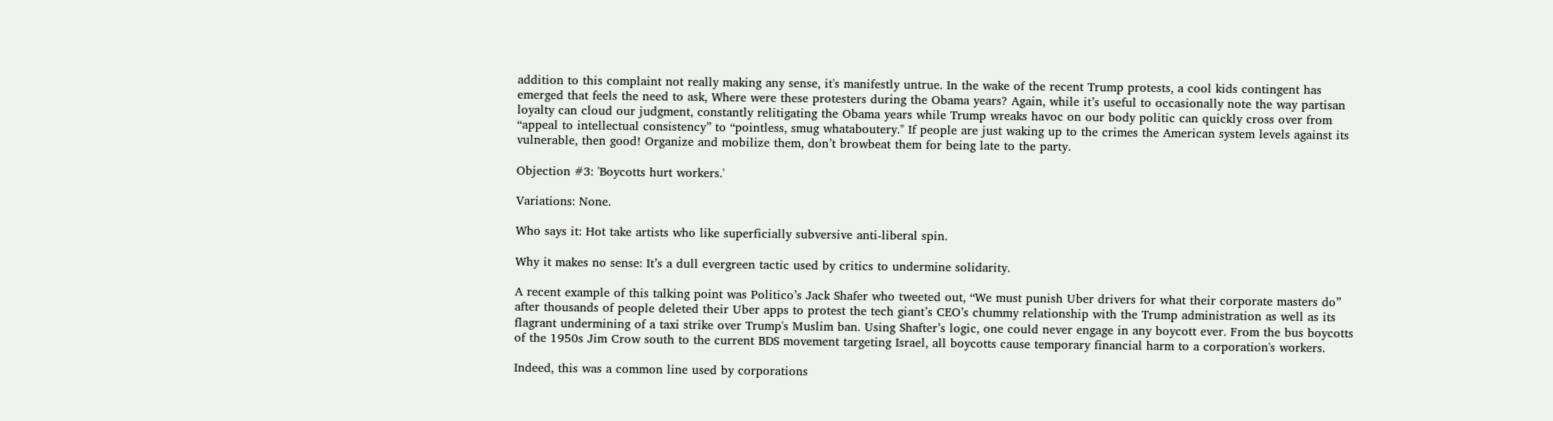addition to this complaint not really making any sense, it's manifestly untrue. In the wake of the recent Trump protests, a cool kids contingent has emerged that feels the need to ask, Where were these protesters during the Obama years? Again, while it’s useful to occasionally note the way partisan loyalty can cloud our judgment, constantly relitigating the Obama years while Trump wreaks havoc on our body politic can quickly cross over from “appeal to intellectual consistency” to “pointless, smug whataboutery." If people are just waking up to the crimes the American system levels against its vulnerable, then good! Organize and mobilize them, don’t browbeat them for being late to the party.

Objection #3: 'Boycotts hurt workers.'

Variations: None.

Who says it: Hot take artists who like superficially subversive anti-liberal spin.

Why it makes no sense: It’s a dull evergreen tactic used by critics to undermine solidarity.

A recent example of this talking point was Politico’s Jack Shafer who tweeted out, “We must punish Uber drivers for what their corporate masters do” after thousands of people deleted their Uber apps to protest the tech giant’s CEO’s chummy relationship with the Trump administration as well as its flagrant undermining of a taxi strike over Trump's Muslim ban. Using Shafter’s logic, one could never engage in any boycott ever. From the bus boycotts of the 1950s Jim Crow south to the current BDS movement targeting Israel, all boycotts cause temporary financial harm to a corporation's workers.

Indeed, this was a common line used by corporations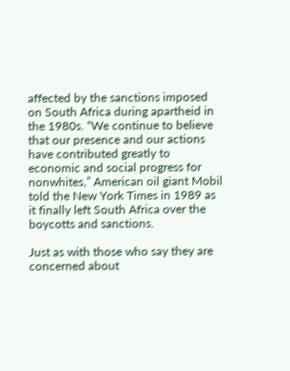affected by the sanctions imposed on South Africa during apartheid in the 1980s. “We continue to believe that our presence and our actions have contributed greatly to economic and social progress for nonwhites,” American oil giant Mobil told the New York Times in 1989 as it finally left South Africa over the boycotts and sanctions.

Just as with those who say they are concerned about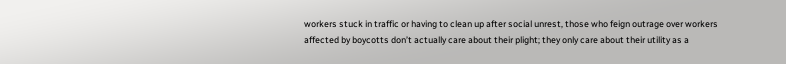workers stuck in traffic or having to clean up after social unrest, those who feign outrage over workers affected by boycotts don’t actually care about their plight; they only care about their utility as a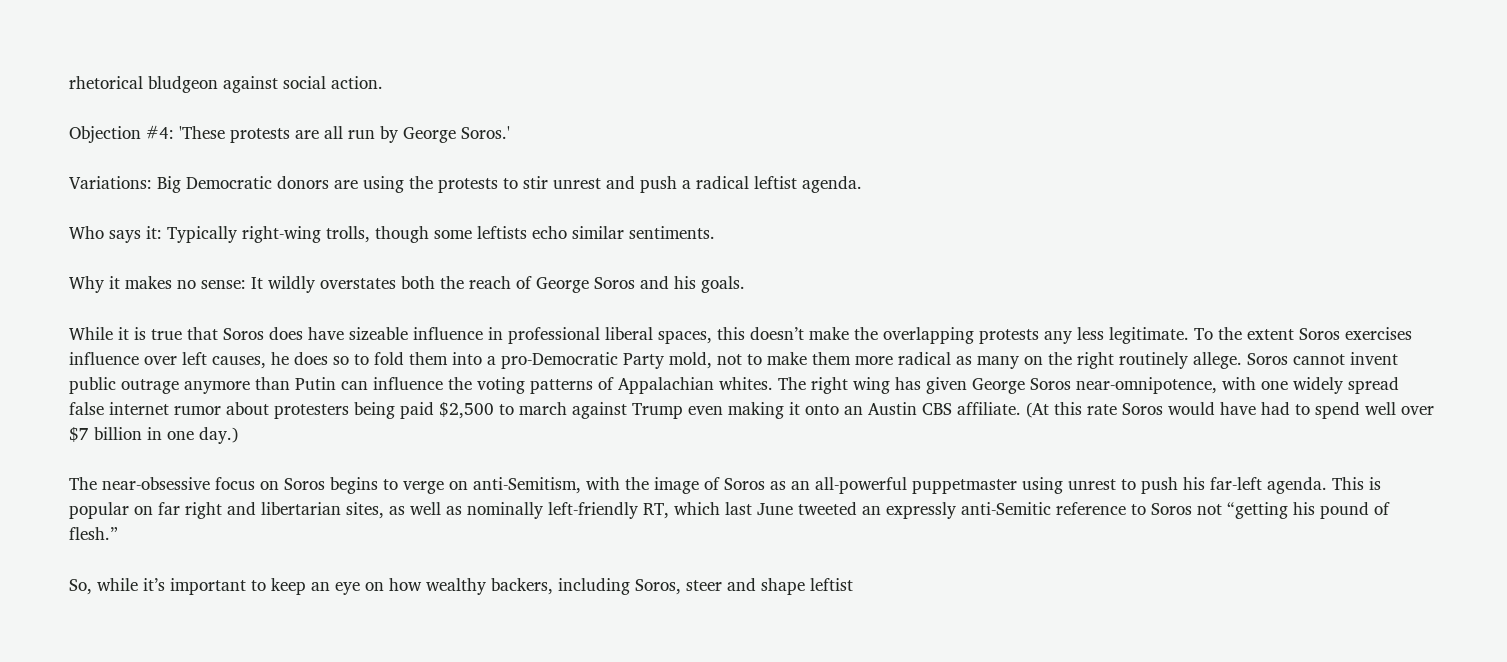rhetorical bludgeon against social action.

Objection #4: 'These protests are all run by George Soros.'

Variations: Big Democratic donors are using the protests to stir unrest and push a radical leftist agenda.

Who says it: Typically right-wing trolls, though some leftists echo similar sentiments.

Why it makes no sense: It wildly overstates both the reach of George Soros and his goals.

While it is true that Soros does have sizeable influence in professional liberal spaces, this doesn’t make the overlapping protests any less legitimate. To the extent Soros exercises influence over left causes, he does so to fold them into a pro-Democratic Party mold, not to make them more radical as many on the right routinely allege. Soros cannot invent public outrage anymore than Putin can influence the voting patterns of Appalachian whites. The right wing has given George Soros near-omnipotence, with one widely spread false internet rumor about protesters being paid $2,500 to march against Trump even making it onto an Austin CBS affiliate. (At this rate Soros would have had to spend well over $7 billion in one day.)

The near-obsessive focus on Soros begins to verge on anti-Semitism, with the image of Soros as an all-powerful puppetmaster using unrest to push his far-left agenda. This is popular on far right and libertarian sites, as well as nominally left-friendly RT, which last June tweeted an expressly anti-Semitic reference to Soros not “getting his pound of flesh.”

So, while it’s important to keep an eye on how wealthy backers, including Soros, steer and shape leftist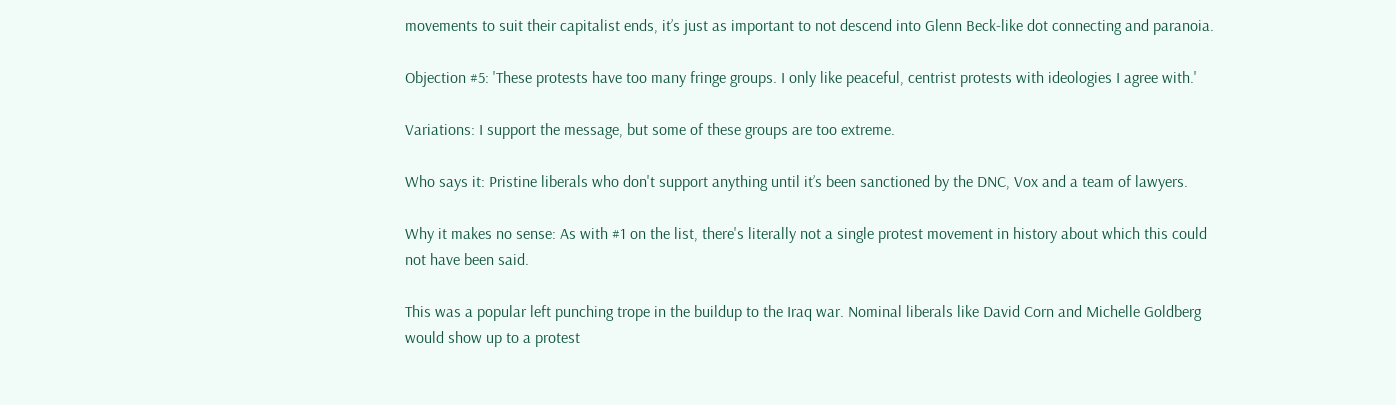movements to suit their capitalist ends, it’s just as important to not descend into Glenn Beck-like dot connecting and paranoia.

Objection #5: 'These protests have too many fringe groups. I only like peaceful, centrist protests with ideologies I agree with.'

Variations: I support the message, but some of these groups are too extreme.

Who says it: Pristine liberals who don't support anything until it’s been sanctioned by the DNC, Vox and a team of lawyers.

Why it makes no sense: As with #1 on the list, there's literally not a single protest movement in history about which this could not have been said.

This was a popular left punching trope in the buildup to the Iraq war. Nominal liberals like David Corn and Michelle Goldberg would show up to a protest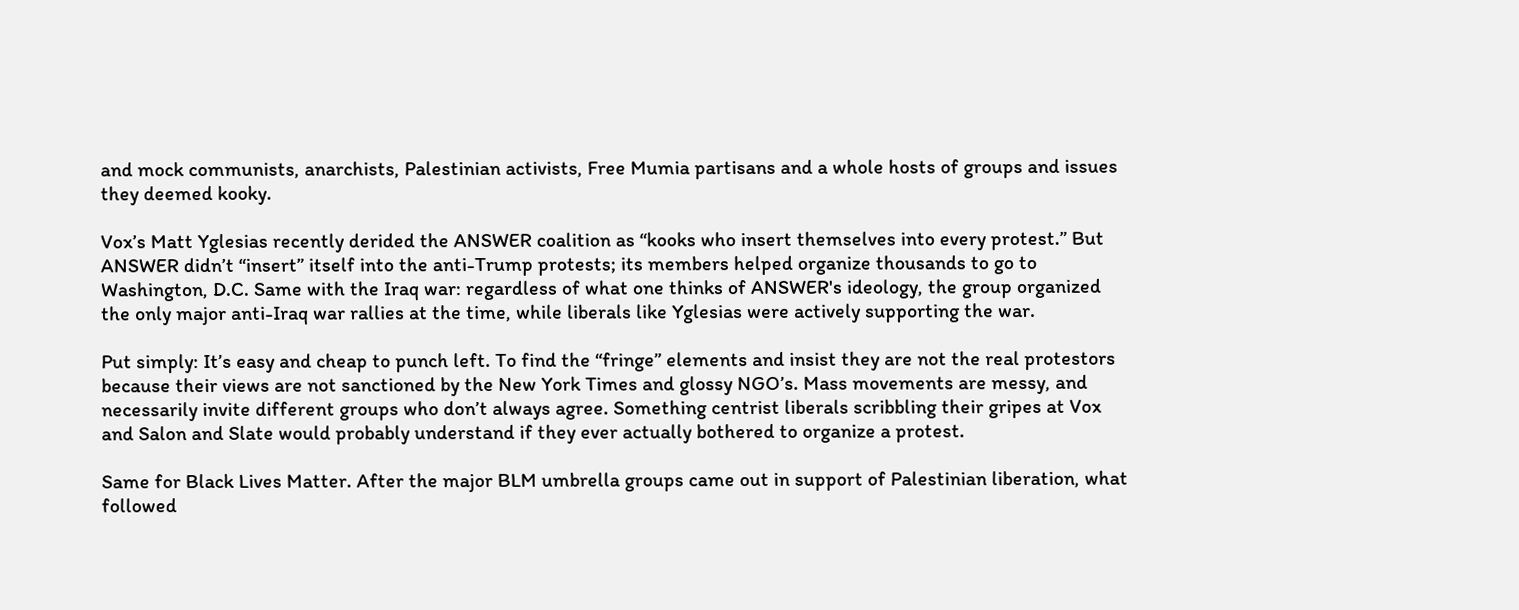and mock communists, anarchists, Palestinian activists, Free Mumia partisans and a whole hosts of groups and issues they deemed kooky.

Vox’s Matt Yglesias recently derided the ANSWER coalition as “kooks who insert themselves into every protest.” But ANSWER didn’t “insert” itself into the anti-Trump protests; its members helped organize thousands to go to Washington, D.C. Same with the Iraq war: regardless of what one thinks of ANSWER's ideology, the group organized the only major anti-Iraq war rallies at the time, while liberals like Yglesias were actively supporting the war.

Put simply: It’s easy and cheap to punch left. To find the “fringe” elements and insist they are not the real protestors because their views are not sanctioned by the New York Times and glossy NGO’s. Mass movements are messy, and necessarily invite different groups who don’t always agree. Something centrist liberals scribbling their gripes at Vox and Salon and Slate would probably understand if they ever actually bothered to organize a protest.

Same for Black Lives Matter. After the major BLM umbrella groups came out in support of Palestinian liberation, what followed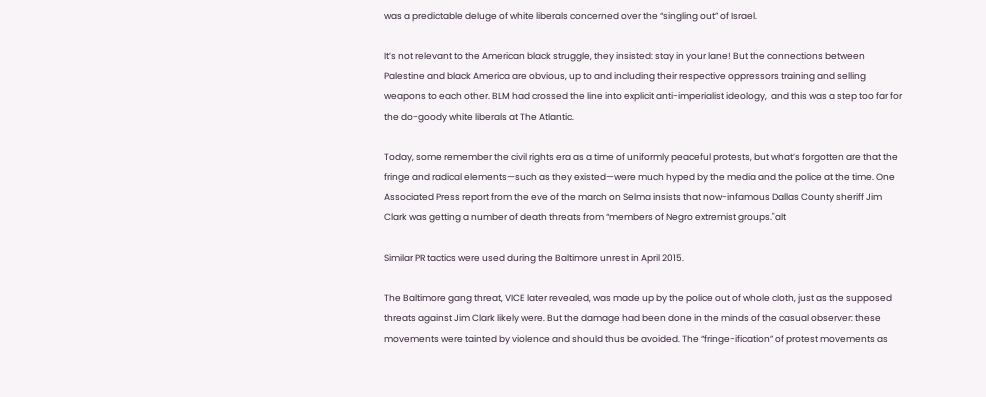was a predictable deluge of white liberals concerned over the “singling out” of Israel.

It’s not relevant to the American black struggle, they insisted: stay in your lane! But the connections between Palestine and black America are obvious, up to and including their respective oppressors training and selling weapons to each other. BLM had crossed the line into explicit anti-imperialist ideology,  and this was a step too far for the do-goody white liberals at The Atlantic.

Today, some remember the civil rights era as a time of uniformly peaceful protests, but what’s forgotten are that the fringe and radical elements—such as they existed—were much hyped by the media and the police at the time. One Associated Press report from the eve of the march on Selma insists that now-infamous Dallas County sheriff Jim Clark was getting a number of death threats from “members of Negro extremist groups."alt

Similar PR tactics were used during the Baltimore unrest in April 2015.

The Baltimore gang threat, VICE later revealed, was made up by the police out of whole cloth, just as the supposed threats against Jim Clark likely were. But the damage had been done in the minds of the casual observer: these movements were tainted by violence and should thus be avoided. The “fringe-ification” of protest movements as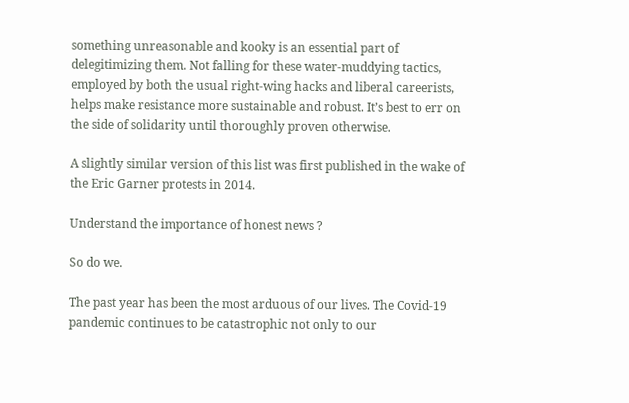something unreasonable and kooky is an essential part of delegitimizing them. Not falling for these water-muddying tactics, employed by both the usual right-wing hacks and liberal careerists, helps make resistance more sustainable and robust. It’s best to err on the side of solidarity until thoroughly proven otherwise.

A slightly similar version of this list was first published in the wake of the Eric Garner protests in 2014.

Understand the importance of honest news ?

So do we.

The past year has been the most arduous of our lives. The Covid-19 pandemic continues to be catastrophic not only to our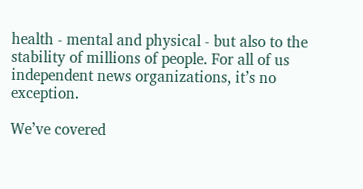health - mental and physical - but also to the stability of millions of people. For all of us independent news organizations, it’s no exception.

We’ve covered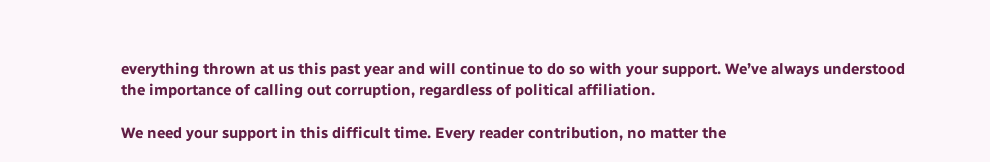everything thrown at us this past year and will continue to do so with your support. We’ve always understood the importance of calling out corruption, regardless of political affiliation.

We need your support in this difficult time. Every reader contribution, no matter the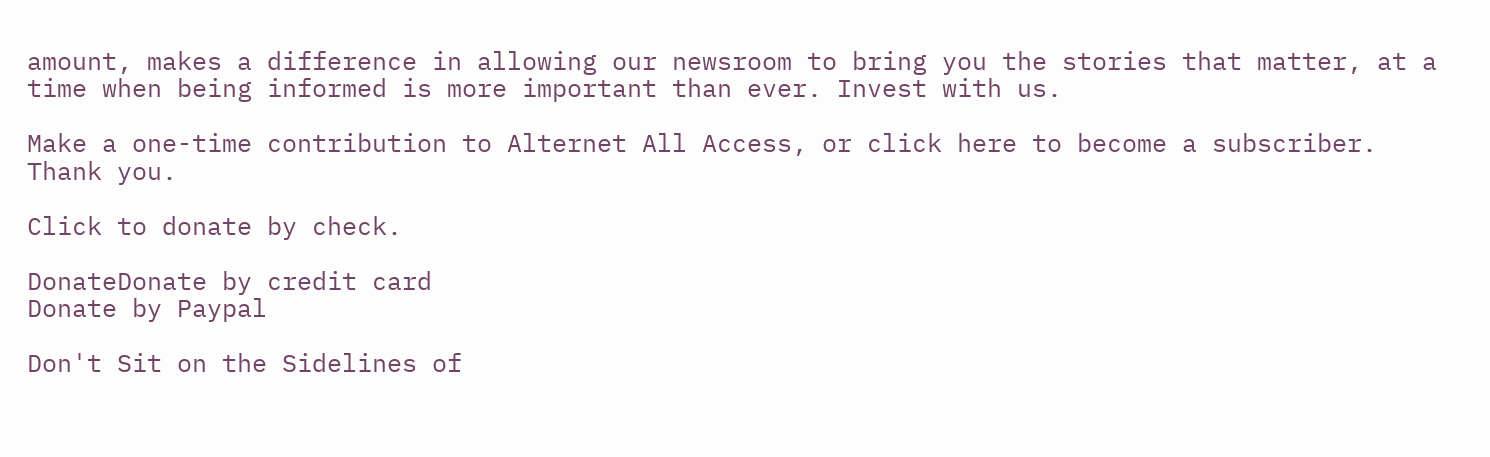amount, makes a difference in allowing our newsroom to bring you the stories that matter, at a time when being informed is more important than ever. Invest with us.

Make a one-time contribution to Alternet All Access, or click here to become a subscriber. Thank you.

Click to donate by check.

DonateDonate by credit card
Donate by Paypal

Don't Sit on the Sidelines of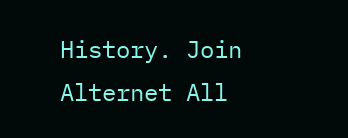History. Join Alternet All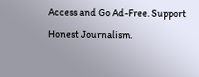Access and Go Ad-Free. Support Honest Journalism.